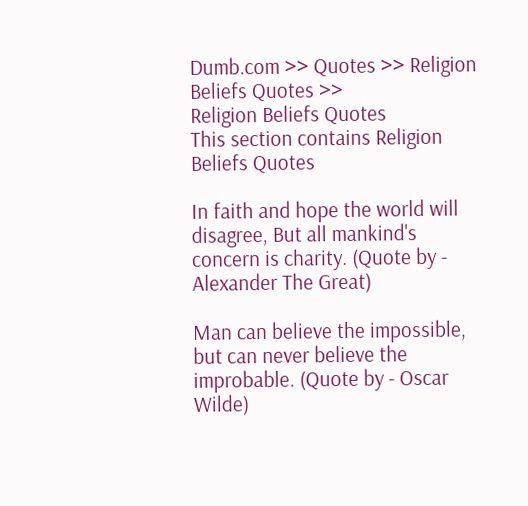Dumb.com >> Quotes >> Religion Beliefs Quotes >>
Religion Beliefs Quotes
This section contains Religion Beliefs Quotes

In faith and hope the world will disagree, But all mankind's concern is charity. (Quote by - Alexander The Great)

Man can believe the impossible, but can never believe the improbable. (Quote by - Oscar Wilde)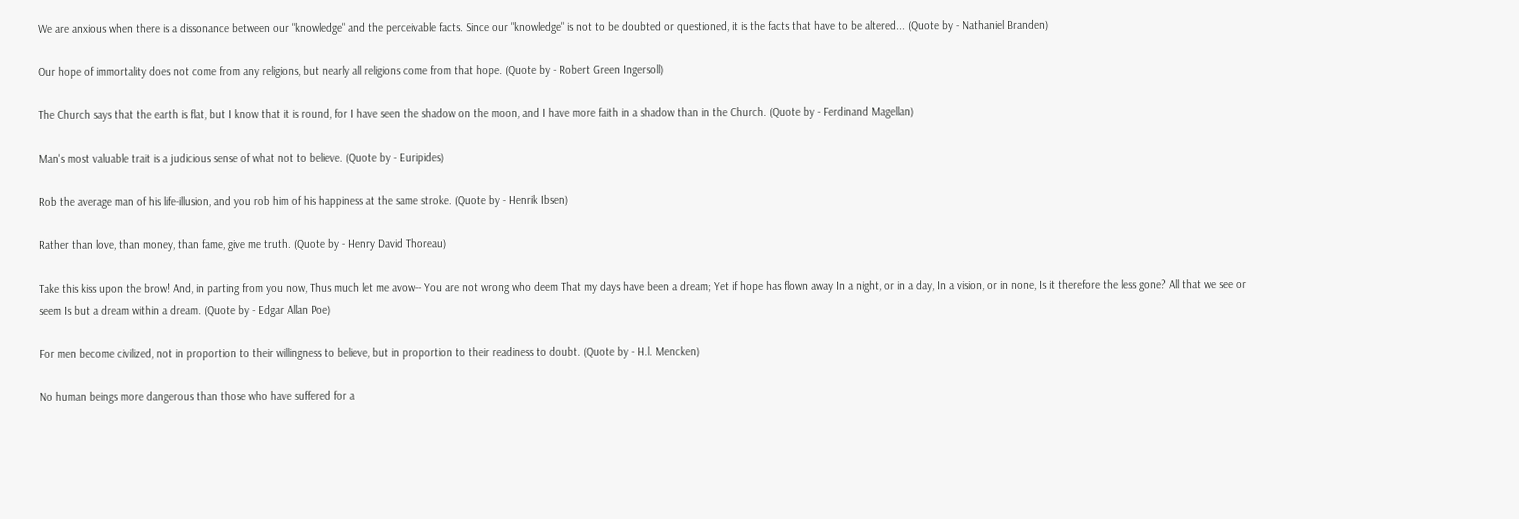We are anxious when there is a dissonance between our "knowledge" and the perceivable facts. Since our "knowledge" is not to be doubted or questioned, it is the facts that have to be altered... (Quote by - Nathaniel Branden)

Our hope of immortality does not come from any religions, but nearly all religions come from that hope. (Quote by - Robert Green Ingersoll)

The Church says that the earth is flat, but I know that it is round, for I have seen the shadow on the moon, and I have more faith in a shadow than in the Church. (Quote by - Ferdinand Magellan)

Man's most valuable trait is a judicious sense of what not to believe. (Quote by - Euripides)

Rob the average man of his life-illusion, and you rob him of his happiness at the same stroke. (Quote by - Henrik Ibsen)

Rather than love, than money, than fame, give me truth. (Quote by - Henry David Thoreau)

Take this kiss upon the brow! And, in parting from you now, Thus much let me avow-- You are not wrong who deem That my days have been a dream; Yet if hope has flown away In a night, or in a day, In a vision, or in none, Is it therefore the less gone? All that we see or seem Is but a dream within a dream. (Quote by - Edgar Allan Poe)

For men become civilized, not in proportion to their willingness to believe, but in proportion to their readiness to doubt. (Quote by - H.l. Mencken)

No human beings more dangerous than those who have suffered for a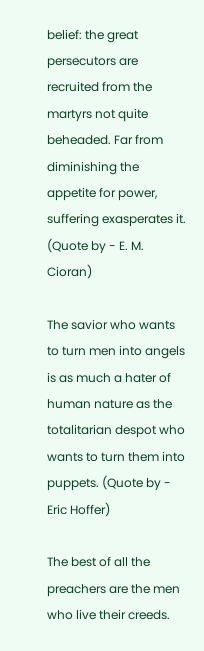belief: the great persecutors are recruited from the martyrs not quite beheaded. Far from diminishing the appetite for power, suffering exasperates it. (Quote by - E. M. Cioran)

The savior who wants to turn men into angels is as much a hater of human nature as the totalitarian despot who wants to turn them into puppets. (Quote by - Eric Hoffer)

The best of all the preachers are the men who live their creeds.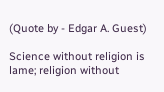(Quote by - Edgar A. Guest)

Science without religion is lame; religion without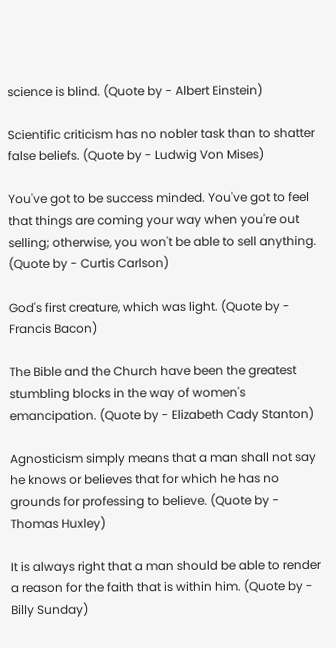science is blind. (Quote by - Albert Einstein)

Scientific criticism has no nobler task than to shatter false beliefs. (Quote by - Ludwig Von Mises)

You've got to be success minded. You've got to feel that things are coming your way when you're out selling; otherwise, you won't be able to sell anything. (Quote by - Curtis Carlson)

God's first creature, which was light. (Quote by - Francis Bacon)

The Bible and the Church have been the greatest stumbling blocks in the way of women's emancipation. (Quote by - Elizabeth Cady Stanton)

Agnosticism simply means that a man shall not say he knows or believes that for which he has no grounds for professing to believe. (Quote by - Thomas Huxley)

It is always right that a man should be able to render a reason for the faith that is within him. (Quote by - Billy Sunday)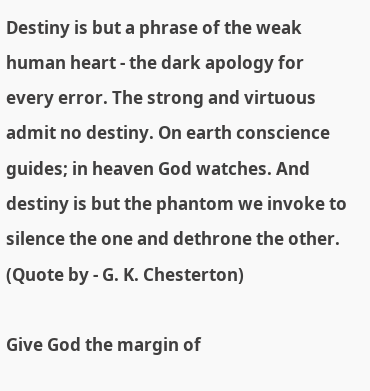Destiny is but a phrase of the weak human heart - the dark apology for every error. The strong and virtuous admit no destiny. On earth conscience guides; in heaven God watches. And destiny is but the phantom we invoke to silence the one and dethrone the other. (Quote by - G. K. Chesterton)

Give God the margin of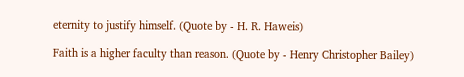eternity to justify himself. (Quote by - H. R. Haweis)

Faith is a higher faculty than reason. (Quote by - Henry Christopher Bailey)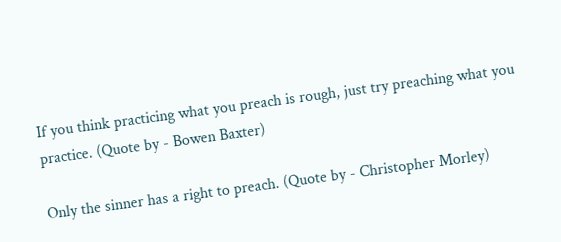If you think practicing what you preach is rough, just try preaching what you practice. (Quote by - Bowen Baxter)

Only the sinner has a right to preach. (Quote by - Christopher Morley)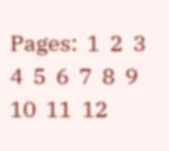Pages:  1  2  3  4  5  6  7  8  9  10  11  12